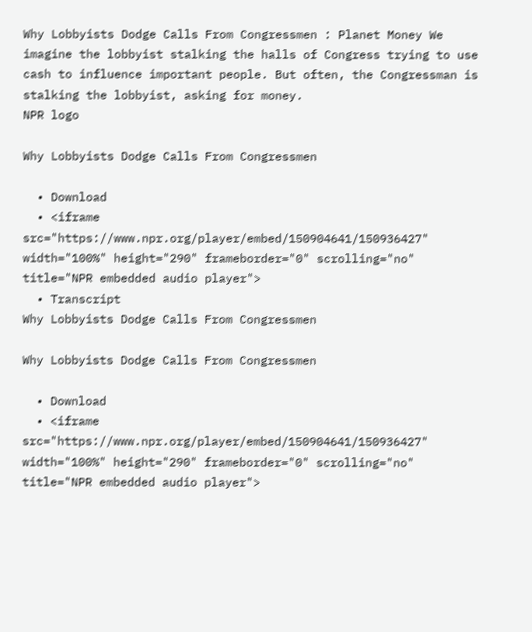Why Lobbyists Dodge Calls From Congressmen : Planet Money We imagine the lobbyist stalking the halls of Congress trying to use cash to influence important people. But often, the Congressman is stalking the lobbyist, asking for money.
NPR logo

Why Lobbyists Dodge Calls From Congressmen

  • Download
  • <iframe src="https://www.npr.org/player/embed/150904641/150936427" width="100%" height="290" frameborder="0" scrolling="no" title="NPR embedded audio player">
  • Transcript
Why Lobbyists Dodge Calls From Congressmen

Why Lobbyists Dodge Calls From Congressmen

  • Download
  • <iframe src="https://www.npr.org/player/embed/150904641/150936427" width="100%" height="290" frameborder="0" scrolling="no" title="NPR embedded audio player">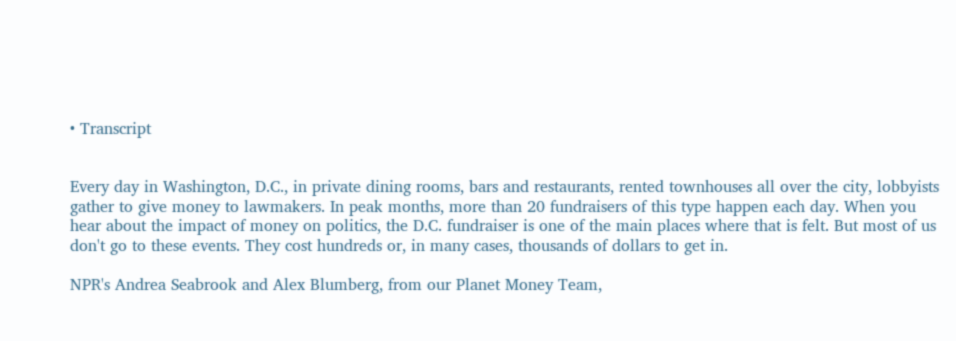• Transcript


Every day in Washington, D.C., in private dining rooms, bars and restaurants, rented townhouses all over the city, lobbyists gather to give money to lawmakers. In peak months, more than 20 fundraisers of this type happen each day. When you hear about the impact of money on politics, the D.C. fundraiser is one of the main places where that is felt. But most of us don't go to these events. They cost hundreds or, in many cases, thousands of dollars to get in.

NPR's Andrea Seabrook and Alex Blumberg, from our Planet Money Team,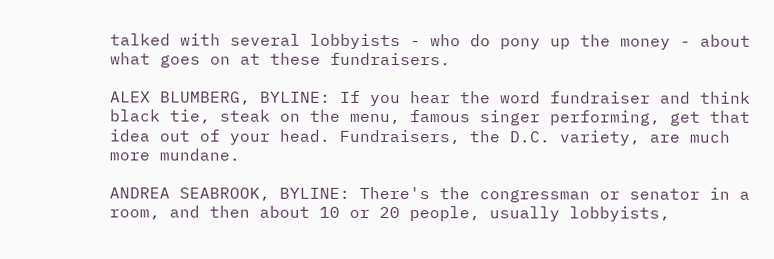talked with several lobbyists - who do pony up the money - about what goes on at these fundraisers.

ALEX BLUMBERG, BYLINE: If you hear the word fundraiser and think black tie, steak on the menu, famous singer performing, get that idea out of your head. Fundraisers, the D.C. variety, are much more mundane.

ANDREA SEABROOK, BYLINE: There's the congressman or senator in a room, and then about 10 or 20 people, usually lobbyists,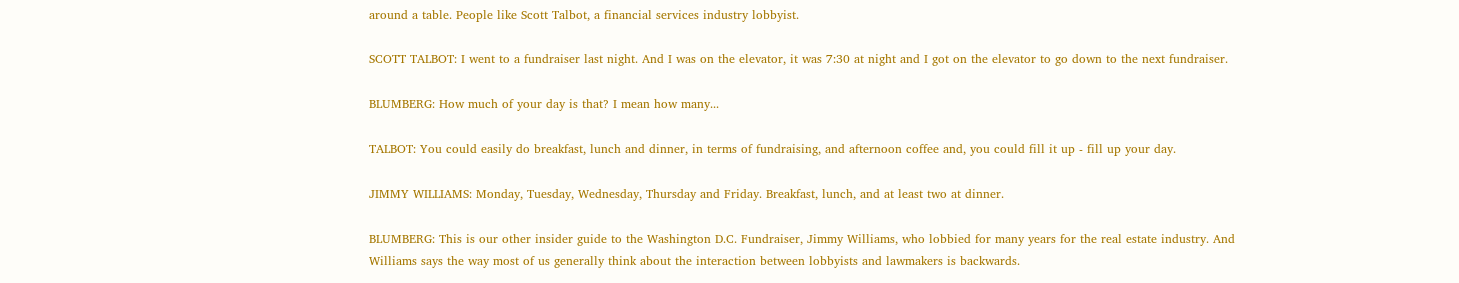around a table. People like Scott Talbot, a financial services industry lobbyist.

SCOTT TALBOT: I went to a fundraiser last night. And I was on the elevator, it was 7:30 at night and I got on the elevator to go down to the next fundraiser.

BLUMBERG: How much of your day is that? I mean how many...

TALBOT: You could easily do breakfast, lunch and dinner, in terms of fundraising, and afternoon coffee and, you could fill it up - fill up your day.

JIMMY WILLIAMS: Monday, Tuesday, Wednesday, Thursday and Friday. Breakfast, lunch, and at least two at dinner.

BLUMBERG: This is our other insider guide to the Washington D.C. Fundraiser, Jimmy Williams, who lobbied for many years for the real estate industry. And Williams says the way most of us generally think about the interaction between lobbyists and lawmakers is backwards.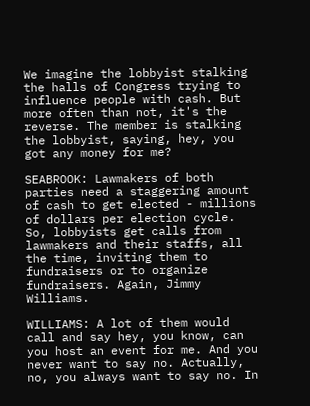We imagine the lobbyist stalking the halls of Congress trying to influence people with cash. But more often than not, it's the reverse. The member is stalking the lobbyist, saying, hey, you got any money for me?

SEABROOK: Lawmakers of both parties need a staggering amount of cash to get elected - millions of dollars per election cycle. So, lobbyists get calls from lawmakers and their staffs, all the time, inviting them to fundraisers or to organize fundraisers. Again, Jimmy Williams.

WILLIAMS: A lot of them would call and say hey, you know, can you host an event for me. And you never want to say no. Actually, no, you always want to say no. In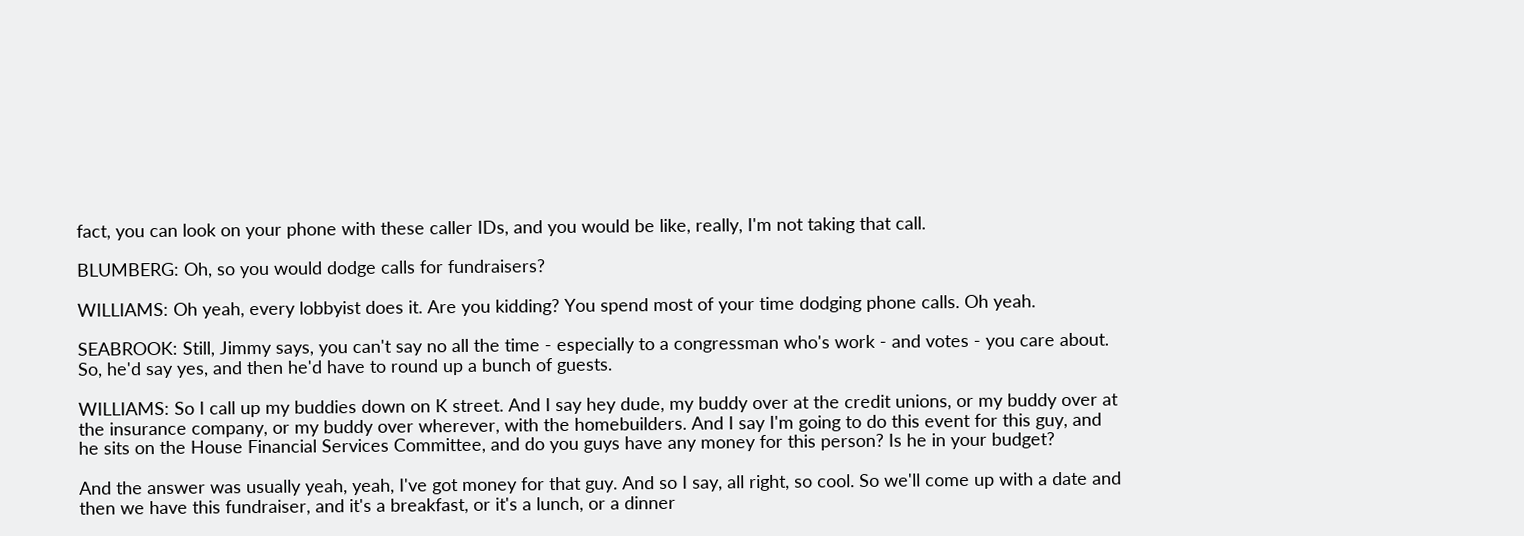fact, you can look on your phone with these caller IDs, and you would be like, really, I'm not taking that call.

BLUMBERG: Oh, so you would dodge calls for fundraisers?

WILLIAMS: Oh yeah, every lobbyist does it. Are you kidding? You spend most of your time dodging phone calls. Oh yeah.

SEABROOK: Still, Jimmy says, you can't say no all the time - especially to a congressman who's work - and votes - you care about. So, he'd say yes, and then he'd have to round up a bunch of guests.

WILLIAMS: So I call up my buddies down on K street. And I say hey dude, my buddy over at the credit unions, or my buddy over at the insurance company, or my buddy over wherever, with the homebuilders. And I say I'm going to do this event for this guy, and he sits on the House Financial Services Committee, and do you guys have any money for this person? Is he in your budget?

And the answer was usually yeah, yeah, I've got money for that guy. And so I say, all right, so cool. So we'll come up with a date and then we have this fundraiser, and it's a breakfast, or it's a lunch, or a dinner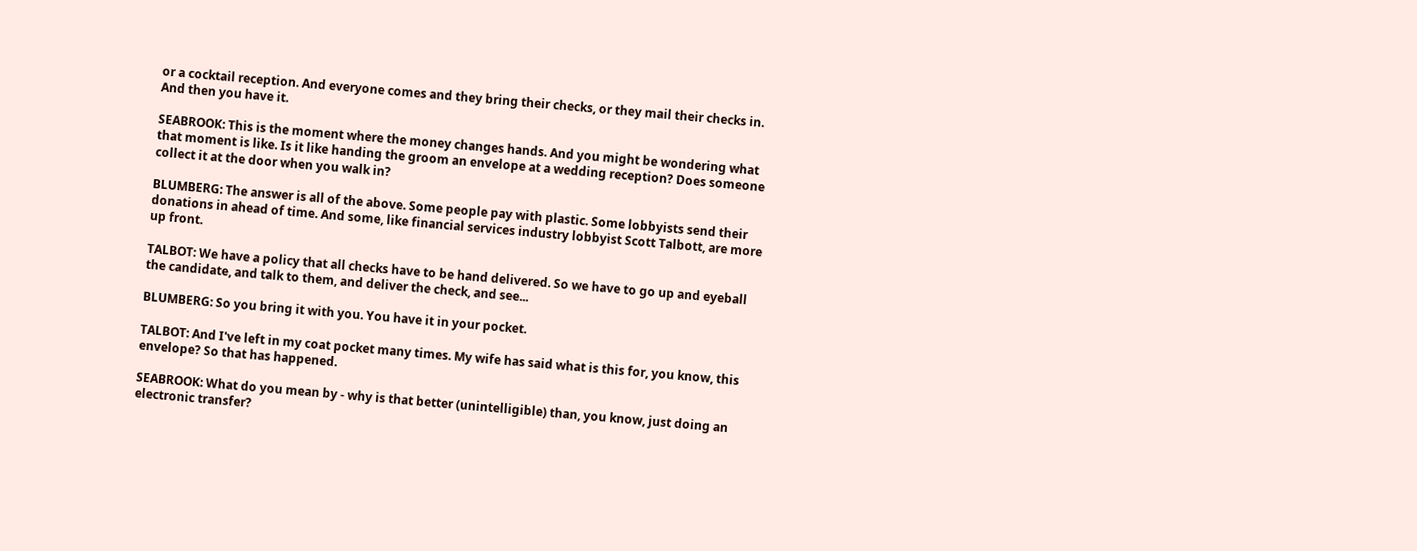or a cocktail reception. And everyone comes and they bring their checks, or they mail their checks in. And then you have it.

SEABROOK: This is the moment where the money changes hands. And you might be wondering what that moment is like. Is it like handing the groom an envelope at a wedding reception? Does someone collect it at the door when you walk in?

BLUMBERG: The answer is all of the above. Some people pay with plastic. Some lobbyists send their donations in ahead of time. And some, like financial services industry lobbyist Scott Talbott, are more up front.

TALBOT: We have a policy that all checks have to be hand delivered. So we have to go up and eyeball the candidate, and talk to them, and deliver the check, and see...

BLUMBERG: So you bring it with you. You have it in your pocket.

TALBOT: And I've left in my coat pocket many times. My wife has said what is this for, you know, this envelope? So that has happened.

SEABROOK: What do you mean by - why is that better (unintelligible) than, you know, just doing an electronic transfer?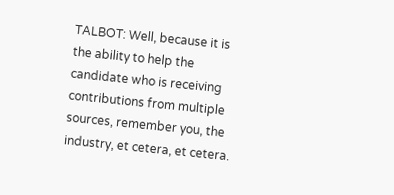TALBOT: Well, because it is the ability to help the candidate who is receiving contributions from multiple sources, remember you, the industry, et cetera, et cetera.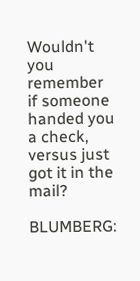Wouldn't you remember if someone handed you a check, versus just got it in the mail?

BLUMBERG: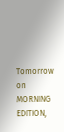Tomorrow on MORNING EDITION,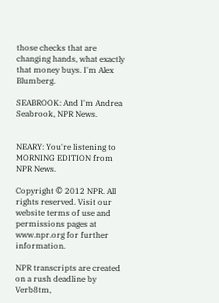those checks that are changing hands, what exactly that money buys. I'm Alex Blumberg.

SEABROOK: And I'm Andrea Seabrook, NPR News.


NEARY: You're listening to MORNING EDITION from NPR News.

Copyright © 2012 NPR. All rights reserved. Visit our website terms of use and permissions pages at www.npr.org for further information.

NPR transcripts are created on a rush deadline by Verb8tm,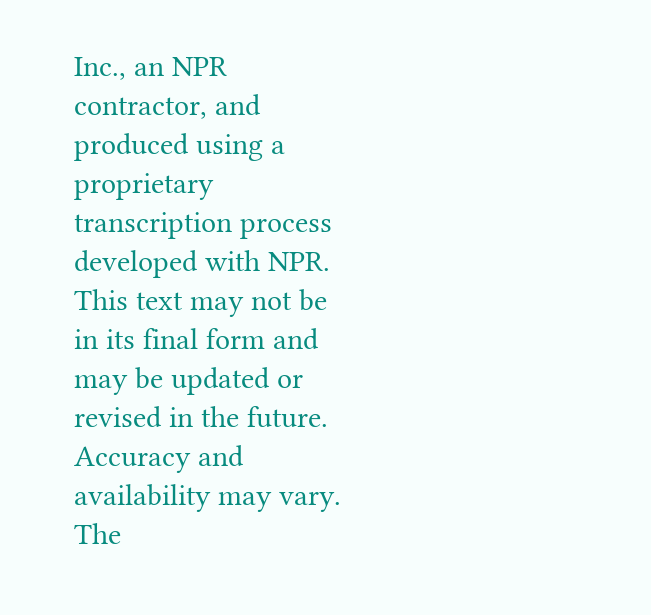Inc., an NPR contractor, and produced using a proprietary transcription process developed with NPR. This text may not be in its final form and may be updated or revised in the future. Accuracy and availability may vary. The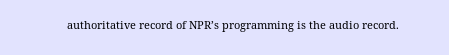authoritative record of NPR’s programming is the audio record.